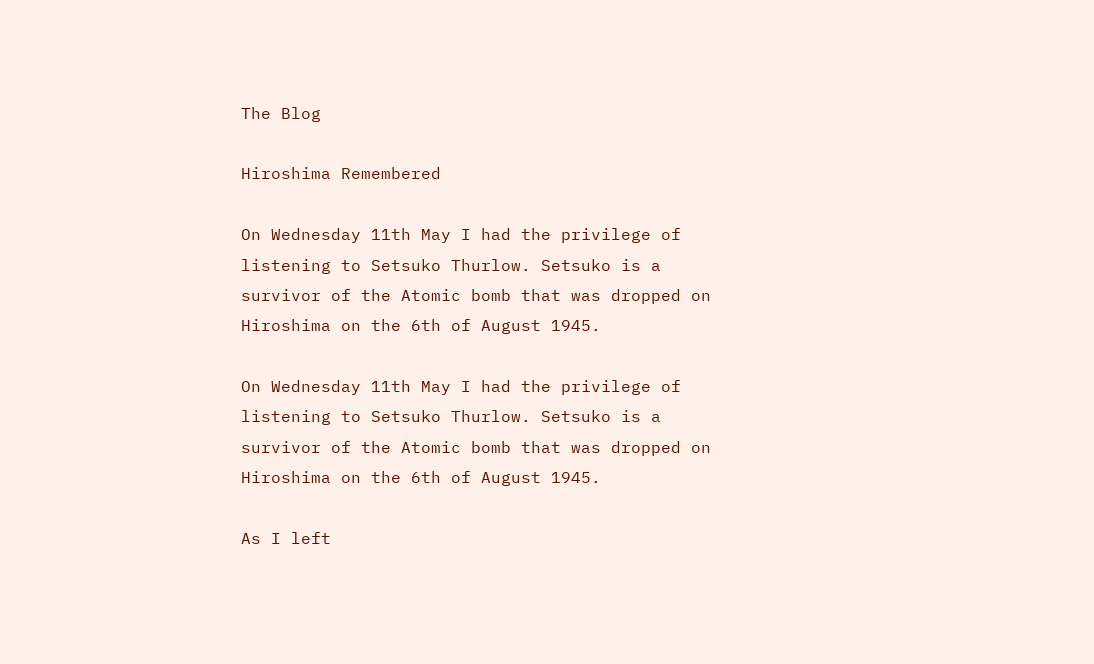The Blog

Hiroshima Remembered

On Wednesday 11th May I had the privilege of listening to Setsuko Thurlow. Setsuko is a survivor of the Atomic bomb that was dropped on Hiroshima on the 6th of August 1945.

On Wednesday 11th May I had the privilege of listening to Setsuko Thurlow. Setsuko is a survivor of the Atomic bomb that was dropped on Hiroshima on the 6th of August 1945.

As I left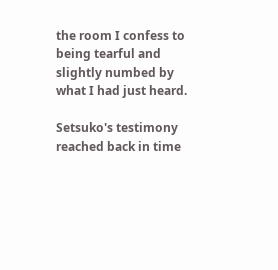the room I confess to being tearful and slightly numbed by what I had just heard.

Setsuko's testimony reached back in time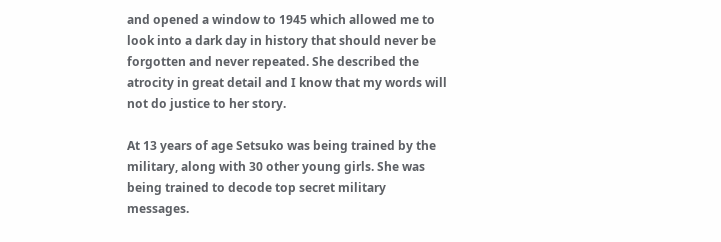and opened a window to 1945 which allowed me to look into a dark day in history that should never be forgotten and never repeated. She described the atrocity in great detail and I know that my words will not do justice to her story.

At 13 years of age Setsuko was being trained by the military, along with 30 other young girls. She was being trained to decode top secret military messages.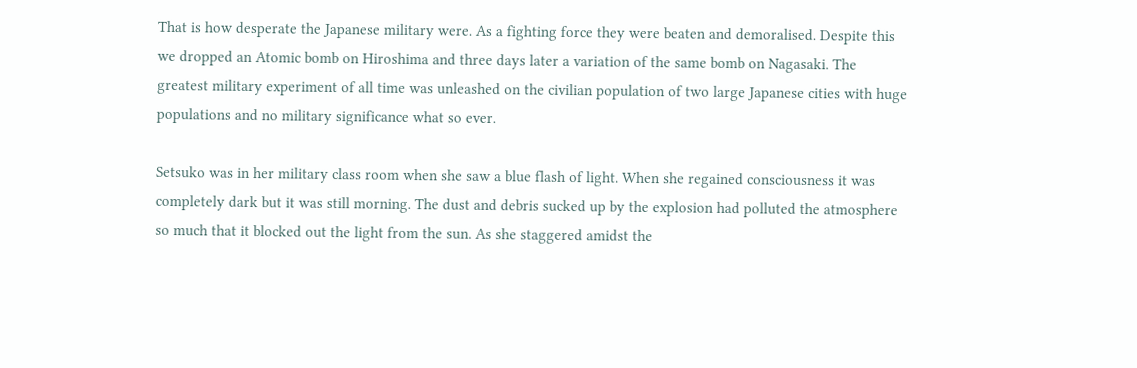That is how desperate the Japanese military were. As a fighting force they were beaten and demoralised. Despite this we dropped an Atomic bomb on Hiroshima and three days later a variation of the same bomb on Nagasaki. The greatest military experiment of all time was unleashed on the civilian population of two large Japanese cities with huge populations and no military significance what so ever.

Setsuko was in her military class room when she saw a blue flash of light. When she regained consciousness it was completely dark but it was still morning. The dust and debris sucked up by the explosion had polluted the atmosphere so much that it blocked out the light from the sun. As she staggered amidst the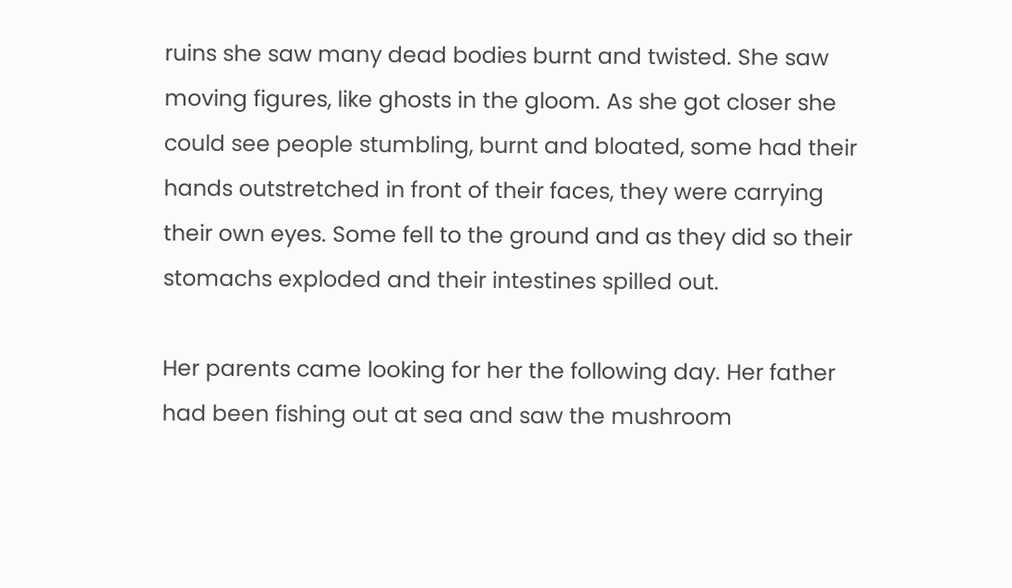ruins she saw many dead bodies burnt and twisted. She saw moving figures, like ghosts in the gloom. As she got closer she could see people stumbling, burnt and bloated, some had their hands outstretched in front of their faces, they were carrying their own eyes. Some fell to the ground and as they did so their stomachs exploded and their intestines spilled out.

Her parents came looking for her the following day. Her father had been fishing out at sea and saw the mushroom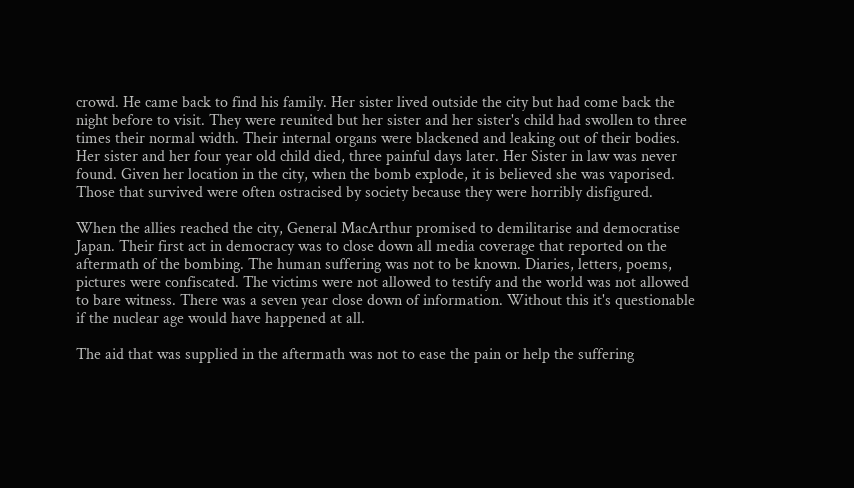crowd. He came back to find his family. Her sister lived outside the city but had come back the night before to visit. They were reunited but her sister and her sister's child had swollen to three times their normal width. Their internal organs were blackened and leaking out of their bodies. Her sister and her four year old child died, three painful days later. Her Sister in law was never found. Given her location in the city, when the bomb explode, it is believed she was vaporised. Those that survived were often ostracised by society because they were horribly disfigured.

When the allies reached the city, General MacArthur promised to demilitarise and democratise Japan. Their first act in democracy was to close down all media coverage that reported on the aftermath of the bombing. The human suffering was not to be known. Diaries, letters, poems, pictures were confiscated. The victims were not allowed to testify and the world was not allowed to bare witness. There was a seven year close down of information. Without this it's questionable if the nuclear age would have happened at all.

The aid that was supplied in the aftermath was not to ease the pain or help the suffering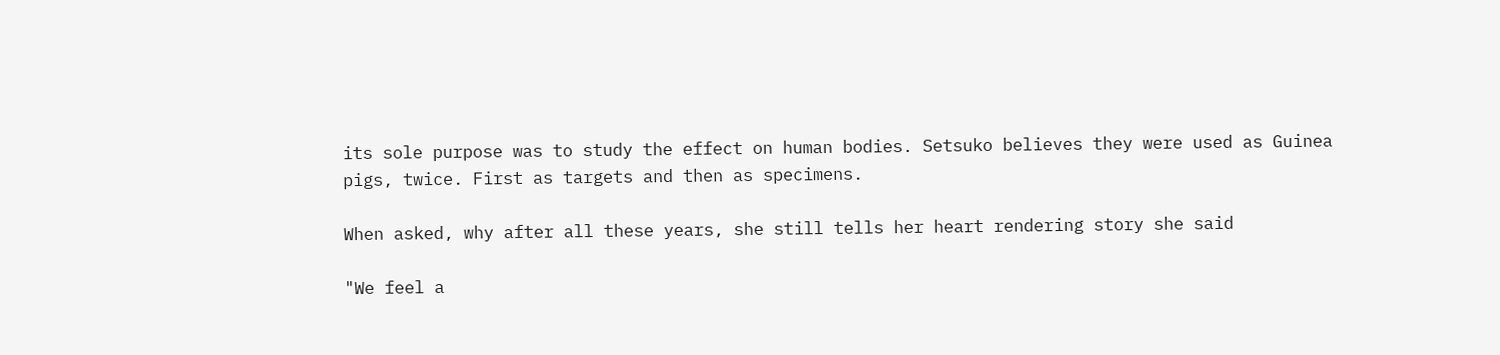its sole purpose was to study the effect on human bodies. Setsuko believes they were used as Guinea pigs, twice. First as targets and then as specimens.

When asked, why after all these years, she still tells her heart rendering story she said

"We feel a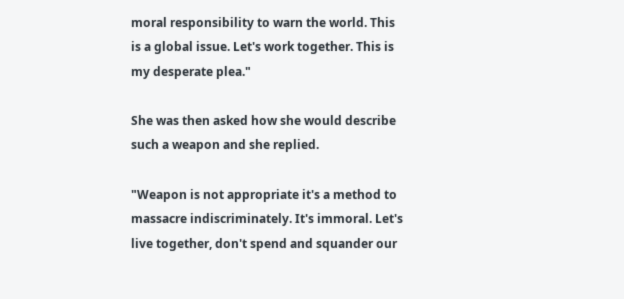moral responsibility to warn the world. This is a global issue. Let's work together. This is my desperate plea."

She was then asked how she would describe such a weapon and she replied.

"Weapon is not appropriate it's a method to massacre indiscriminately. It's immoral. Let's live together, don't spend and squander our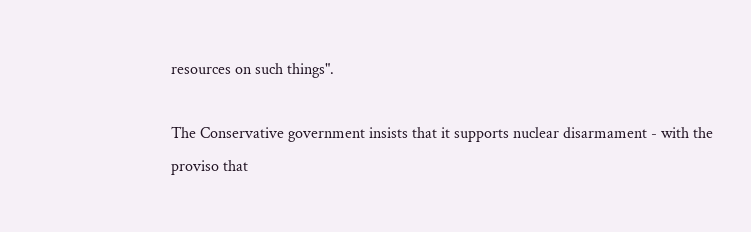resources on such things".

The Conservative government insists that it supports nuclear disarmament - with the proviso that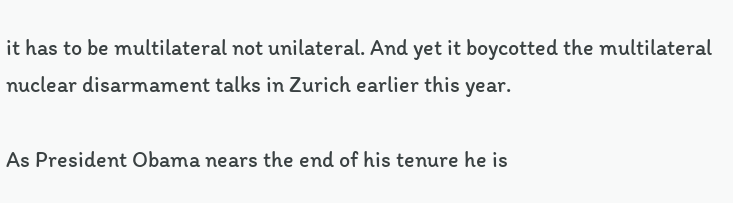it has to be multilateral not unilateral. And yet it boycotted the multilateral nuclear disarmament talks in Zurich earlier this year.

As President Obama nears the end of his tenure he is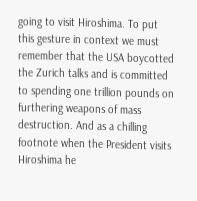going to visit Hiroshima. To put this gesture in context we must remember that the USA boycotted the Zurich talks and is committed to spending one trillion pounds on furthering weapons of mass destruction. And as a chilling footnote when the President visits Hiroshima he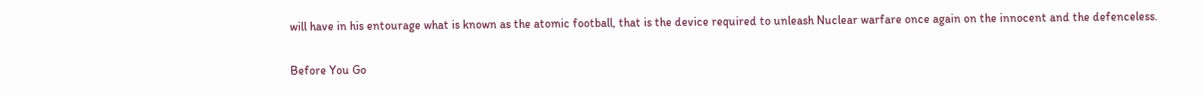will have in his entourage what is known as the atomic football, that is the device required to unleash Nuclear warfare once again on the innocent and the defenceless.

Before You Go